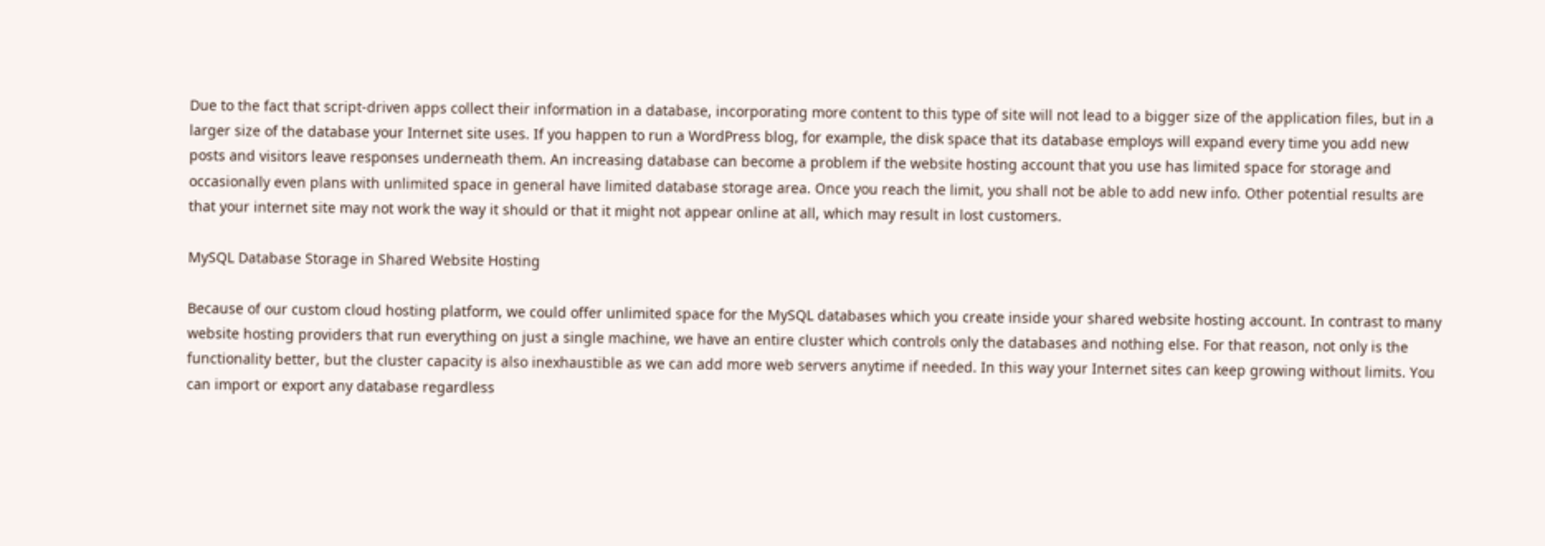Due to the fact that script-driven apps collect their information in a database, incorporating more content to this type of site will not lead to a bigger size of the application files, but in a larger size of the database your Internet site uses. If you happen to run a WordPress blog, for example, the disk space that its database employs will expand every time you add new posts and visitors leave responses underneath them. An increasing database can become a problem if the website hosting account that you use has limited space for storage and occasionally even plans with unlimited space in general have limited database storage area. Once you reach the limit, you shall not be able to add new info. Other potential results are that your internet site may not work the way it should or that it might not appear online at all, which may result in lost customers.

MySQL Database Storage in Shared Website Hosting

Because of our custom cloud hosting platform, we could offer unlimited space for the MySQL databases which you create inside your shared website hosting account. In contrast to many website hosting providers that run everything on just a single machine, we have an entire cluster which controls only the databases and nothing else. For that reason, not only is the functionality better, but the cluster capacity is also inexhaustible as we can add more web servers anytime if needed. In this way your Internet sites can keep growing without limits. You can import or export any database regardless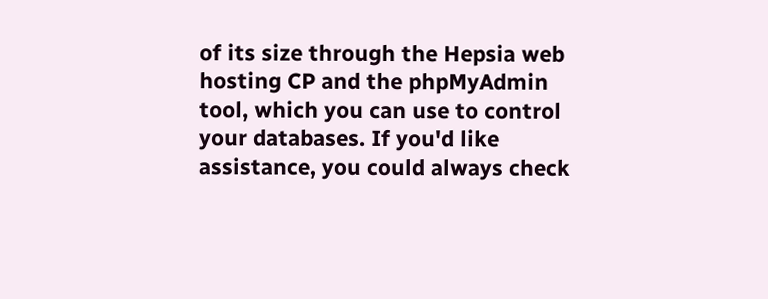of its size through the Hepsia web hosting CP and the phpMyAdmin tool, which you can use to control your databases. If you'd like assistance, you could always check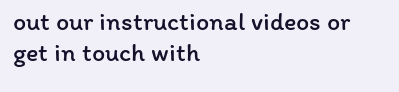out our instructional videos or get in touch with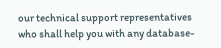our technical support representatives who shall help you with any database-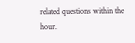related questions within the hour.